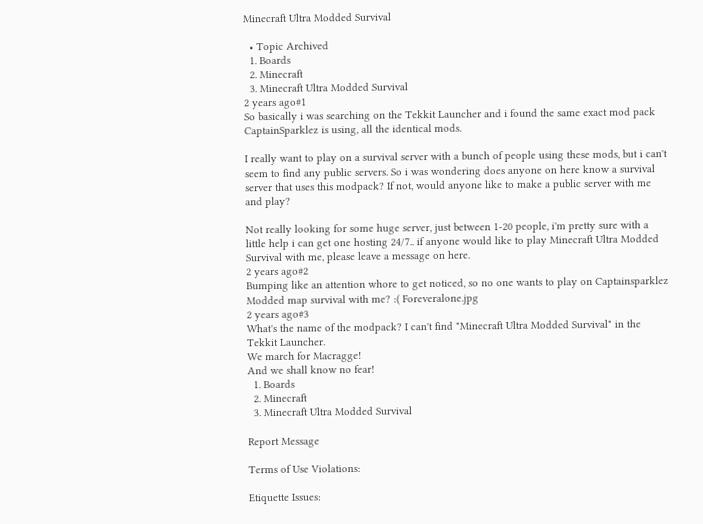Minecraft Ultra Modded Survival

  • Topic Archived
  1. Boards
  2. Minecraft
  3. Minecraft Ultra Modded Survival
2 years ago#1
So basically i was searching on the Tekkit Launcher and i found the same exact mod pack CaptainSparklez is using, all the identical mods.

I really want to play on a survival server with a bunch of people using these mods, but i can't seem to find any public servers. So i was wondering does anyone on here know a survival server that uses this modpack? If not, would anyone like to make a public server with me and play?

Not really looking for some huge server, just between 1-20 people, i'm pretty sure with a little help i can get one hosting 24/7.. if anyone would like to play Minecraft Ultra Modded Survival with me, please leave a message on here.
2 years ago#2
Bumping like an attention whore to get noticed, so no one wants to play on Captainsparklez Modded map survival with me? :( Foreveralone.jpg
2 years ago#3
What's the name of the modpack? I can't find "Minecraft Ultra Modded Survival" in the Tekkit Launcher.
We march for Macragge!
And we shall know no fear!
  1. Boards
  2. Minecraft
  3. Minecraft Ultra Modded Survival

Report Message

Terms of Use Violations:

Etiquette Issues: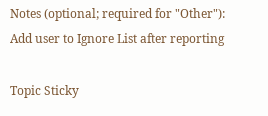Notes (optional; required for "Other"):
Add user to Ignore List after reporting

Topic Sticky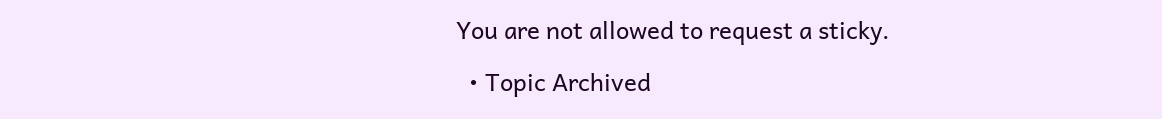You are not allowed to request a sticky.

  • Topic Archived